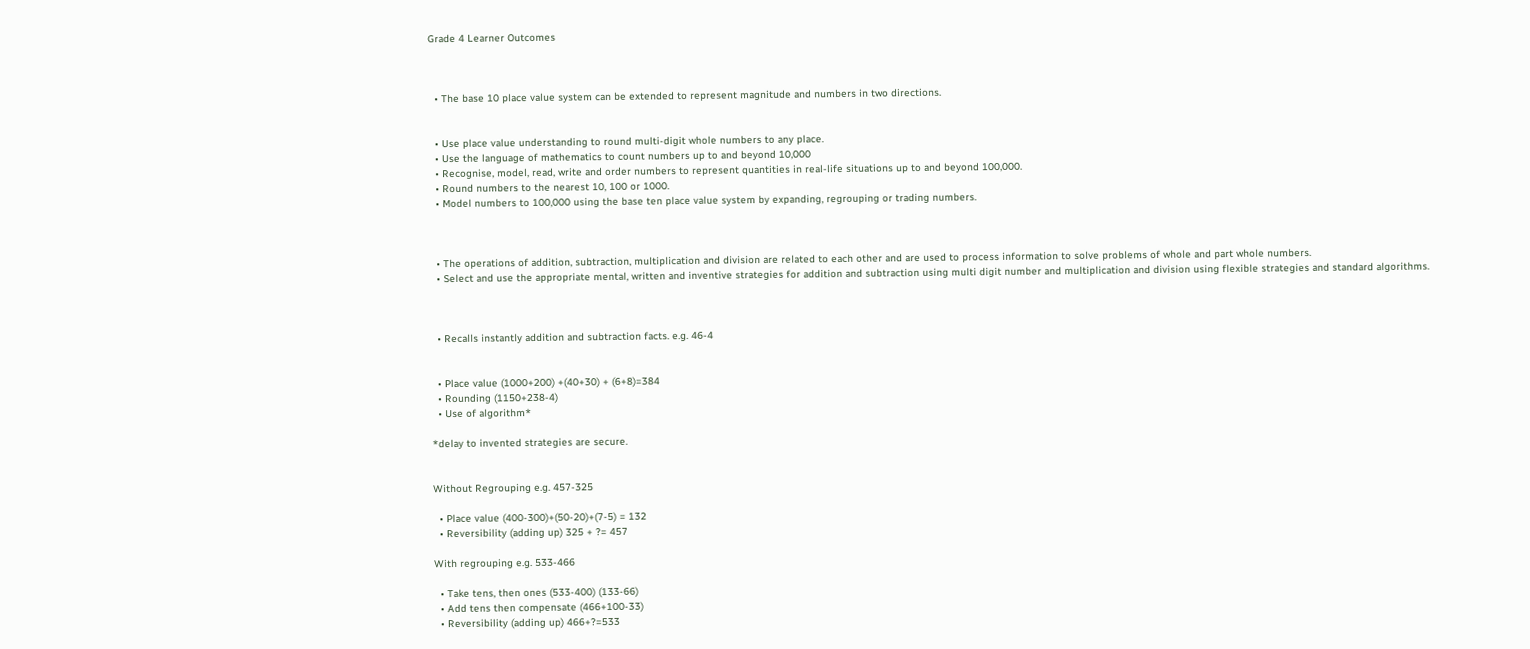Grade 4 Learner Outcomes



  • The base 10 place value system can be extended to represent magnitude and numbers in two directions.


  • Use place value understanding to round multi-digit whole numbers to any place.
  • Use the language of mathematics to count numbers up to and beyond 10,000
  • Recognise, model, read, write and order numbers to represent quantities in real-life situations up to and beyond 100,000.
  • Round numbers to the nearest 10, 100 or 1000.
  • Model numbers to 100,000 using the base ten place value system by expanding, regrouping or trading numbers.



  • The operations of addition, subtraction, multiplication and division are related to each other and are used to process information to solve problems of whole and part whole numbers.
  • Select and use the appropriate mental, written and inventive strategies for addition and subtraction using multi digit number and multiplication and division using flexible strategies and standard algorithms.



  • Recalls instantly addition and subtraction facts. e.g. 46-4


  • Place value (1000+200) +(40+30) + (6+8)=384
  • Rounding (1150+238-4)
  • Use of algorithm*

*delay to invented strategies are secure.


Without Regrouping e.g. 457-325

  • Place value (400-300)+(50-20)+(7-5) = 132
  • Reversibility (adding up) 325 + ?= 457

With regrouping e.g. 533-466

  • Take tens, then ones (533-400) (133-66)
  • Add tens then compensate (466+100-33)
  • Reversibility (adding up) 466+?=533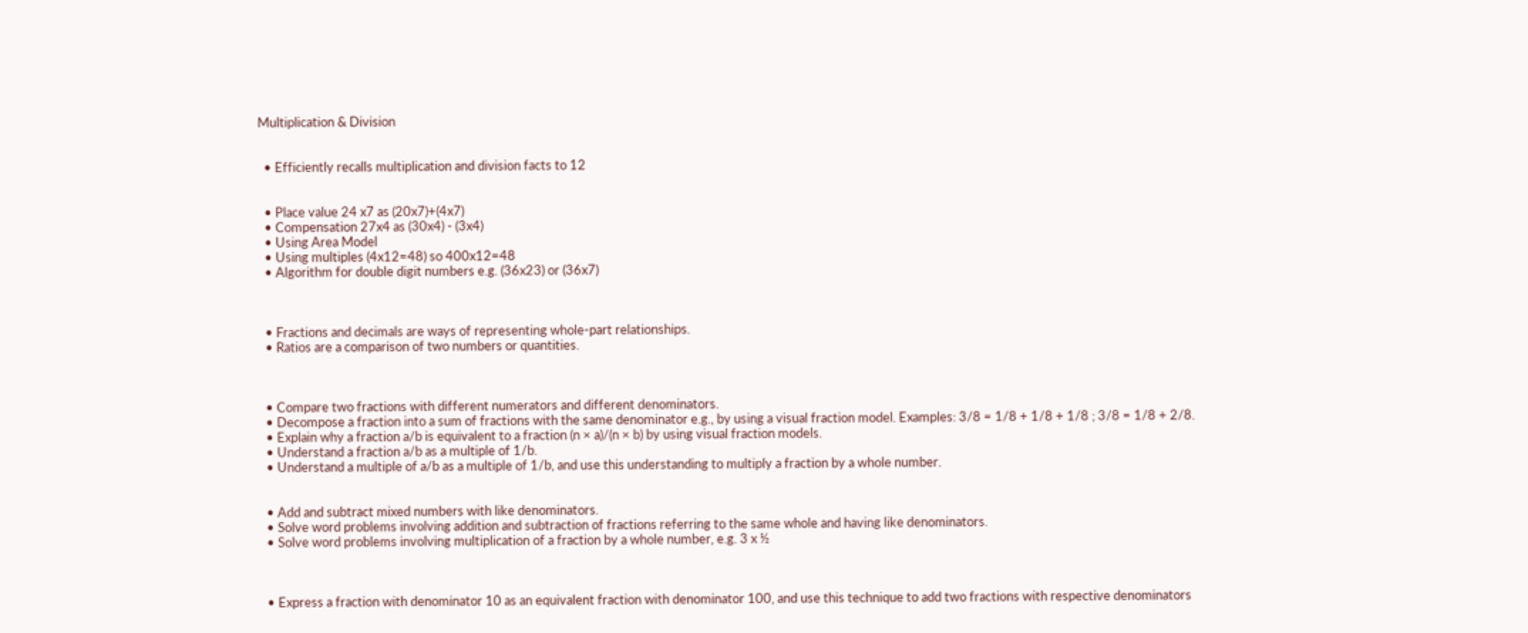Multiplication & Division


  • Efficiently recalls multiplication and division facts to 12


  • Place value 24 x7 as (20x7)+(4x7)
  • Compensation 27x4 as (30x4) - (3x4)
  • Using Area Model
  • Using multiples (4x12=48) so 400x12=48
  • Algorithm for double digit numbers e.g. (36x23) or (36x7)



  • Fractions and decimals are ways of representing whole-part relationships.
  • Ratios are a comparison of two numbers or quantities.



  • Compare two fractions with different numerators and different denominators.
  • Decompose a fraction into a sum of fractions with the same denominator e.g., by using a visual fraction model. Examples: 3/8 = 1/8 + 1/8 + 1/8 ; 3/8 = 1/8 + 2/8.
  • Explain why a fraction a/b is equivalent to a fraction (n × a)/(n × b) by using visual fraction models.
  • Understand a fraction a/b as a multiple of 1/b.
  • Understand a multiple of a/b as a multiple of 1/b, and use this understanding to multiply a fraction by a whole number.


  • Add and subtract mixed numbers with like denominators.
  • Solve word problems involving addition and subtraction of fractions referring to the same whole and having like denominators.
  • Solve word problems involving multiplication of a fraction by a whole number, e.g. 3 x ½



  • Express a fraction with denominator 10 as an equivalent fraction with denominator 100, and use this technique to add two fractions with respective denominators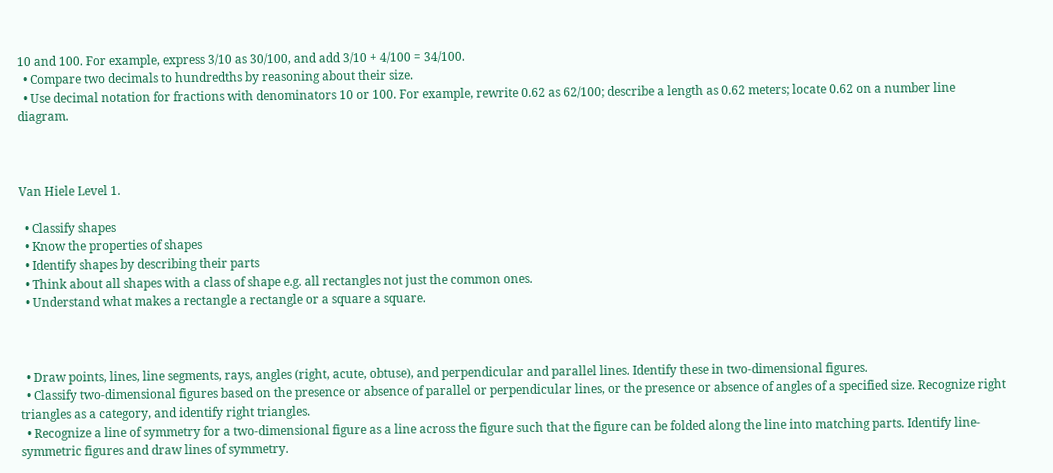10 and 100. For example, express 3/10 as 30/100, and add 3/10 + 4/100 = 34/100.
  • Compare two decimals to hundredths by reasoning about their size.
  • Use decimal notation for fractions with denominators 10 or 100. For example, rewrite 0.62 as 62/100; describe a length as 0.62 meters; locate 0.62 on a number line diagram.



Van Hiele Level 1.

  • Classify shapes
  • Know the properties of shapes
  • Identify shapes by describing their parts
  • Think about all shapes with a class of shape e.g. all rectangles not just the common ones.
  • Understand what makes a rectangle a rectangle or a square a square.



  • Draw points, lines, line segments, rays, angles (right, acute, obtuse), and perpendicular and parallel lines. Identify these in two-dimensional figures.
  • Classify two-dimensional figures based on the presence or absence of parallel or perpendicular lines, or the presence or absence of angles of a specified size. Recognize right triangles as a category, and identify right triangles.
  • Recognize a line of symmetry for a two-dimensional figure as a line across the figure such that the figure can be folded along the line into matching parts. Identify line-symmetric figures and draw lines of symmetry.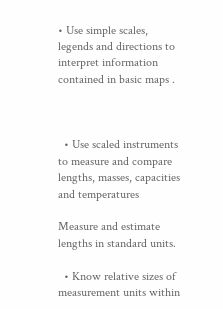• Use simple scales, legends and directions to interpret information contained in basic maps .



  • Use scaled instruments to measure and compare lengths, masses, capacities and temperatures

Measure and estimate lengths in standard units.

  • Know relative sizes of measurement units within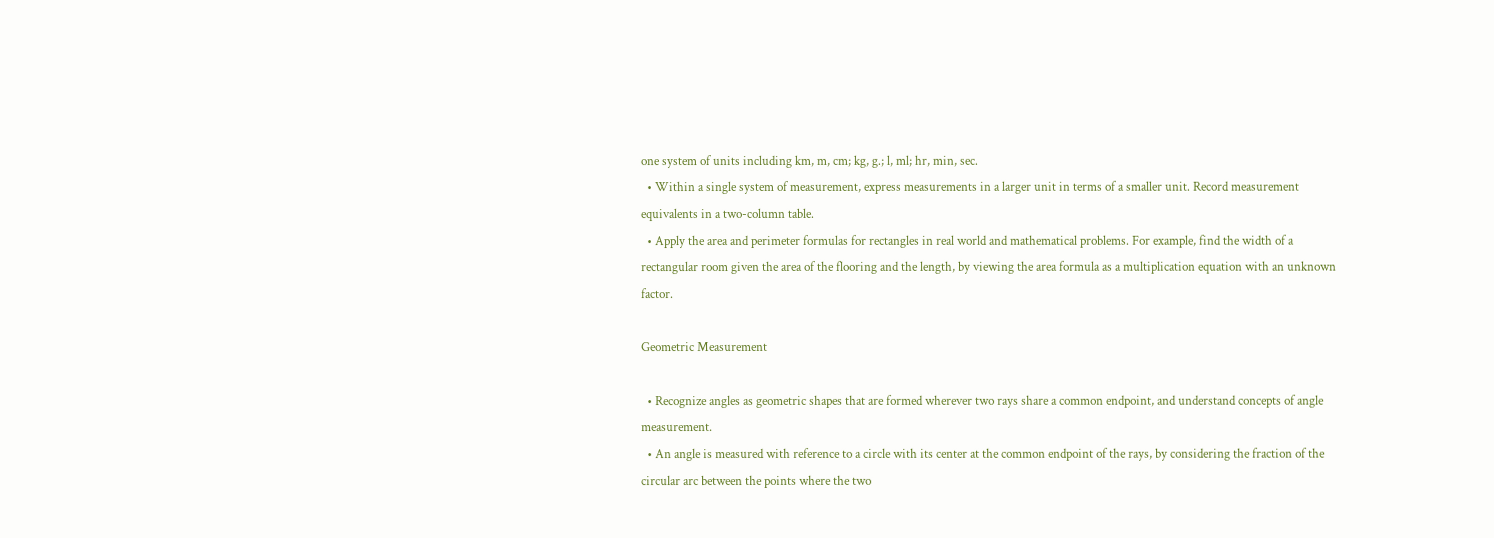one system of units including km, m, cm; kg, g.; l, ml; hr, min, sec.
  • Within a single system of measurement, express measurements in a larger unit in terms of a smaller unit. Record measurement equivalents in a two-column table.
  • Apply the area and perimeter formulas for rectangles in real world and mathematical problems. For example, find the width of a rectangular room given the area of the flooring and the length, by viewing the area formula as a multiplication equation with an unknown factor.

Geometric Measurement

  • Recognize angles as geometric shapes that are formed wherever two rays share a common endpoint, and understand concepts of angle measurement.
  • An angle is measured with reference to a circle with its center at the common endpoint of the rays, by considering the fraction of the circular arc between the points where the two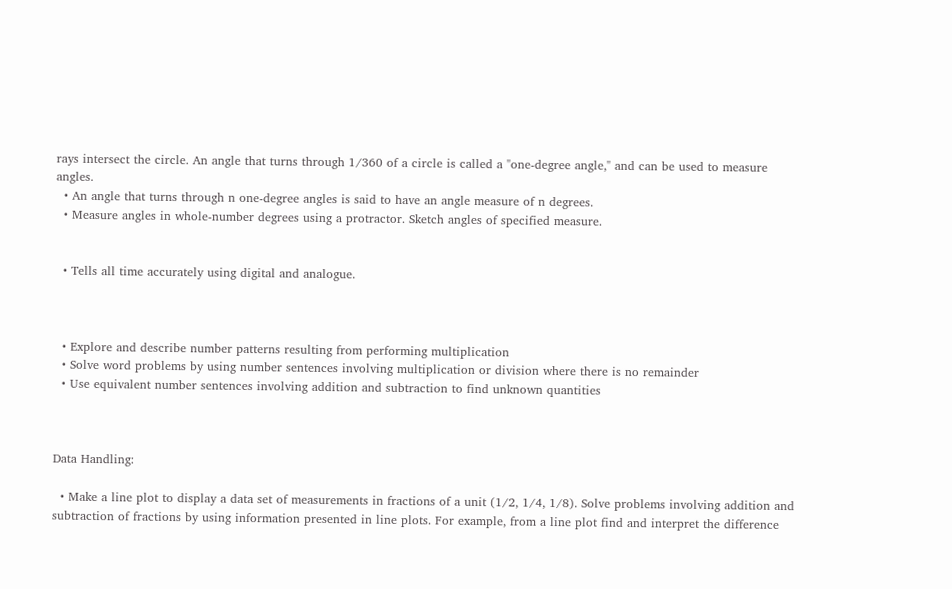rays intersect the circle. An angle that turns through 1/360 of a circle is called a "one-degree angle," and can be used to measure angles.
  • An angle that turns through n one-degree angles is said to have an angle measure of n degrees.
  • Measure angles in whole-number degrees using a protractor. Sketch angles of specified measure.


  • Tells all time accurately using digital and analogue.



  • Explore and describe number patterns resulting from performing multiplication
  • Solve word problems by using number sentences involving multiplication or division where there is no remainder
  • Use equivalent number sentences involving addition and subtraction to find unknown quantities



Data Handling:

  • Make a line plot to display a data set of measurements in fractions of a unit (1/2, 1/4, 1/8). Solve problems involving addition and subtraction of fractions by using information presented in line plots. For example, from a line plot find and interpret the difference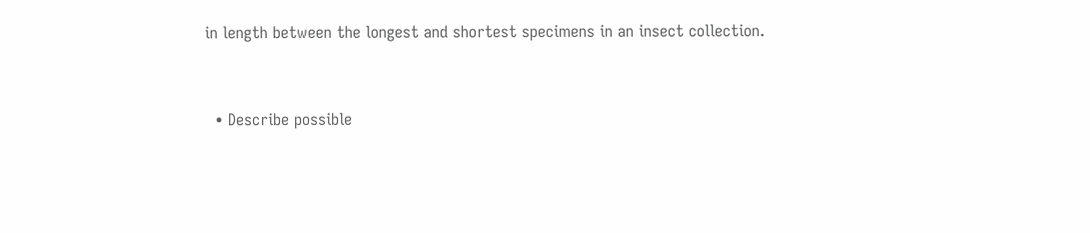in length between the longest and shortest specimens in an insect collection.


  • Describe possible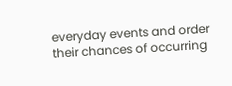everyday events and order their chances of occurring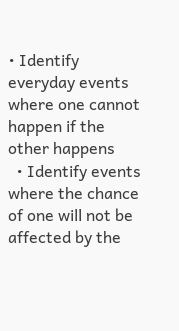• Identify everyday events where one cannot happen if the other happens
  • Identify events where the chance of one will not be affected by the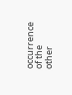occurrence of the other